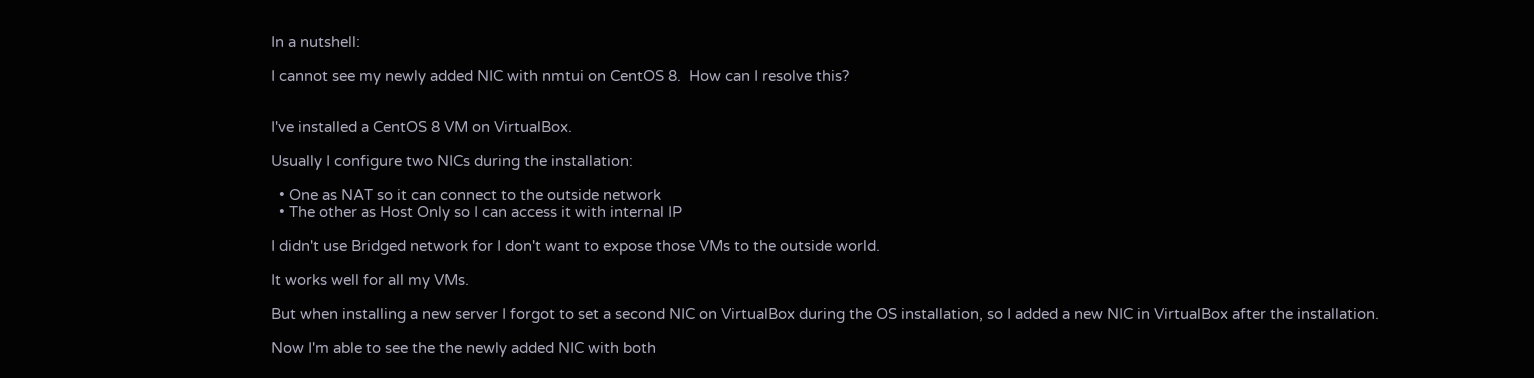In a nutshell:

I cannot see my newly added NIC with nmtui on CentOS 8.  How can I resolve this?


I've installed a CentOS 8 VM on VirtualBox.

Usually I configure two NICs during the installation:

  • One as NAT so it can connect to the outside network
  • The other as Host Only so I can access it with internal IP

I didn't use Bridged network for I don't want to expose those VMs to the outside world.

It works well for all my VMs.

But when installing a new server I forgot to set a second NIC on VirtualBox during the OS installation, so I added a new NIC in VirtualBox after the installation.

Now I'm able to see the the newly added NIC with both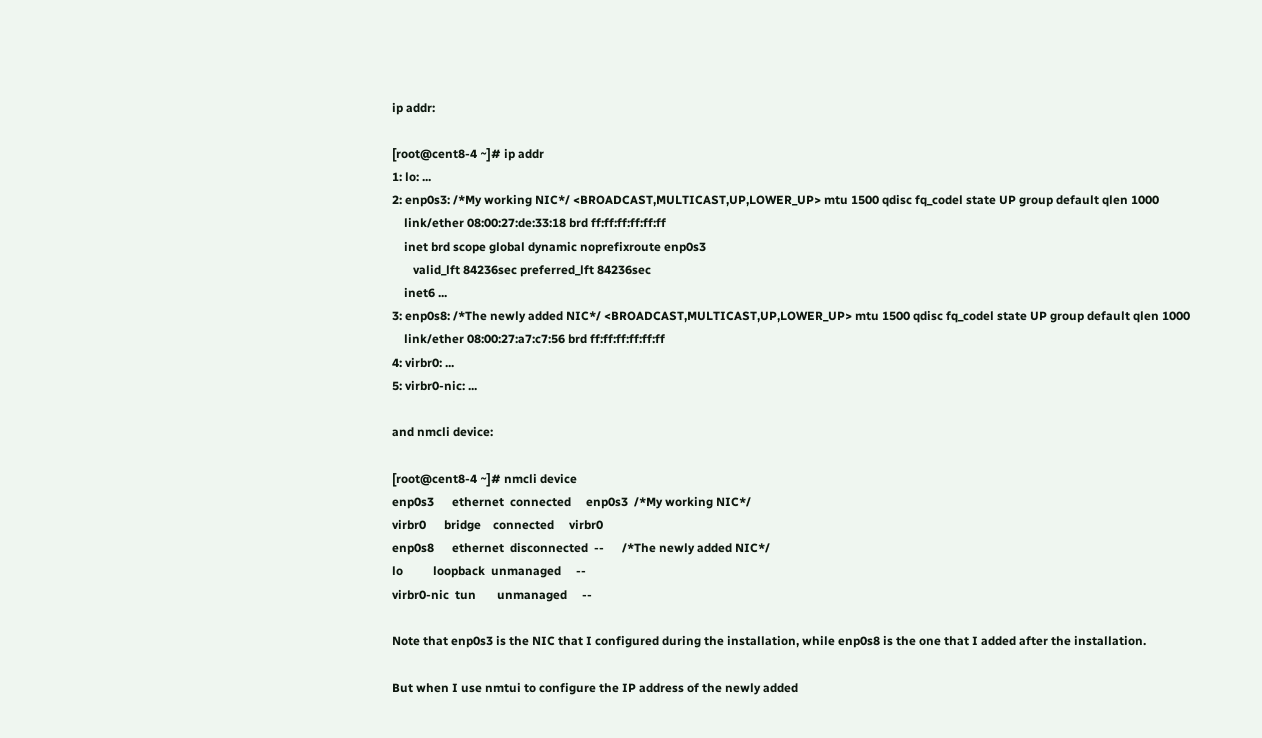ip addr:

[root@cent8-4 ~]# ip addr
1: lo: ...
2: enp0s3: /*My working NIC*/ <BROADCAST,MULTICAST,UP,LOWER_UP> mtu 1500 qdisc fq_codel state UP group default qlen 1000
    link/ether 08:00:27:de:33:18 brd ff:ff:ff:ff:ff:ff
    inet brd scope global dynamic noprefixroute enp0s3
       valid_lft 84236sec preferred_lft 84236sec
    inet6 ...
3: enp0s8: /*The newly added NIC*/ <BROADCAST,MULTICAST,UP,LOWER_UP> mtu 1500 qdisc fq_codel state UP group default qlen 1000
    link/ether 08:00:27:a7:c7:56 brd ff:ff:ff:ff:ff:ff
4: virbr0: ...
5: virbr0-nic: ...

and nmcli device:

[root@cent8-4 ~]# nmcli device
enp0s3      ethernet  connected     enp0s3  /*My working NIC*/
virbr0      bridge    connected     virbr0
enp0s8      ethernet  disconnected  --      /*The newly added NIC*/
lo          loopback  unmanaged     --
virbr0-nic  tun       unmanaged     --

Note that enp0s3 is the NIC that I configured during the installation, while enp0s8 is the one that I added after the installation.

But when I use nmtui to configure the IP address of the newly added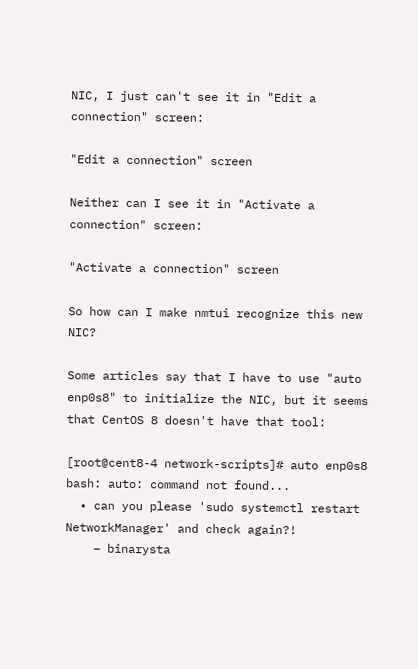NIC, I just can't see it in "Edit a connection" screen:

"Edit a connection" screen

Neither can I see it in "Activate a connection" screen:

"Activate a connection" screen

So how can I make nmtui recognize this new NIC?

Some articles say that I have to use "auto enp0s8" to initialize the NIC, but it seems that CentOS 8 doesn't have that tool:

[root@cent8-4 network-scripts]# auto enp0s8
bash: auto: command not found...
  • can you please 'sudo systemctl restart NetworkManager' and check again?!
    – binarysta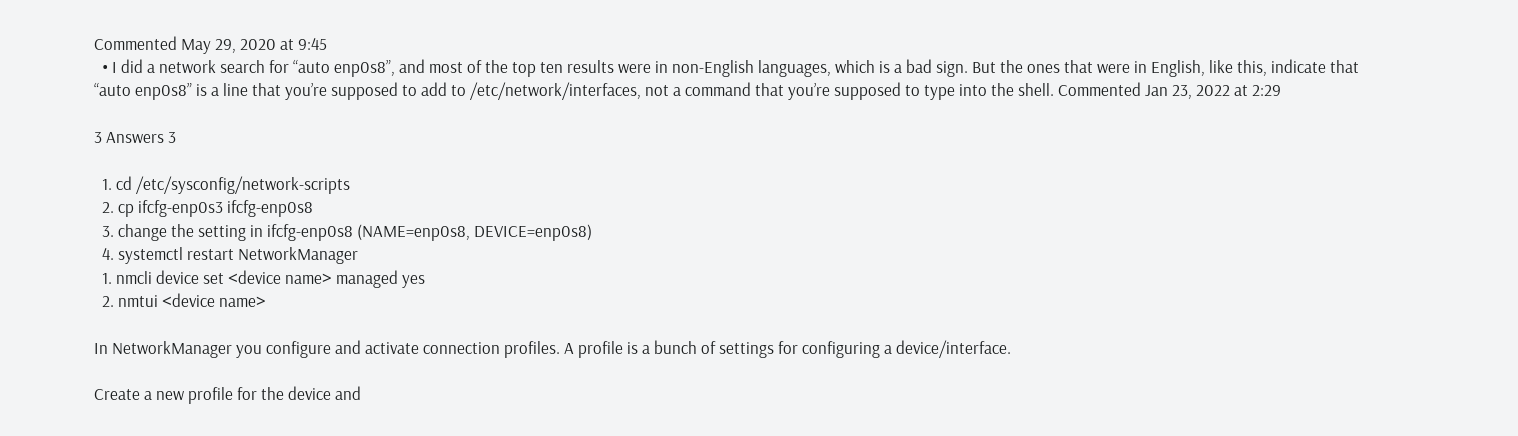Commented May 29, 2020 at 9:45
  • I did a network search for “auto enp0s8”, and most of the top ten results were in non-English languages, which is a bad sign. But the ones that were in English, like this, indicate that “auto enp0s8” is a line that you’re supposed to add to /etc/network/interfaces, not a command that you’re supposed to type into the shell. Commented Jan 23, 2022 at 2:29

3 Answers 3

  1. cd /etc/sysconfig/network-scripts
  2. cp ifcfg-enp0s3 ifcfg-enp0s8
  3. change the setting in ifcfg-enp0s8 (NAME=enp0s8, DEVICE=enp0s8)
  4. systemctl restart NetworkManager
  1. nmcli device set <device name> managed yes
  2. nmtui <device name>

In NetworkManager you configure and activate connection profiles. A profile is a bunch of settings for configuring a device/interface.

Create a new profile for the device and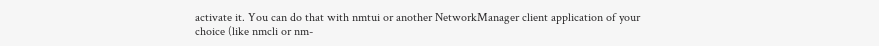activate it. You can do that with nmtui or another NetworkManager client application of your choice (like nmcli or nm-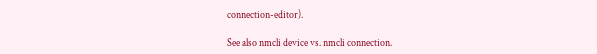connection-editor).

See also nmcli device vs. nmcli connection.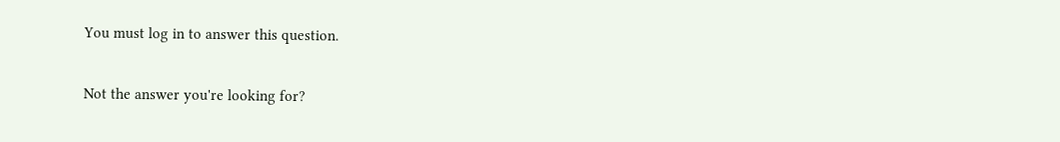You must log in to answer this question.

Not the answer you're looking for?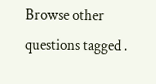Browse other questions tagged .